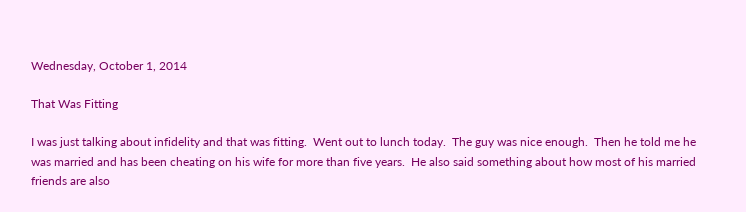Wednesday, October 1, 2014

That Was Fitting

I was just talking about infidelity and that was fitting.  Went out to lunch today.  The guy was nice enough.  Then he told me he was married and has been cheating on his wife for more than five years.  He also said something about how most of his married friends are also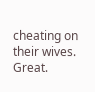cheating on their wives.  Great.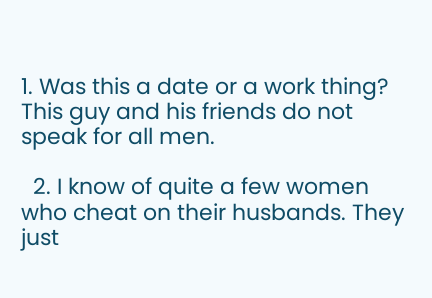1. Was this a date or a work thing? This guy and his friends do not speak for all men.

  2. I know of quite a few women who cheat on their husbands. They just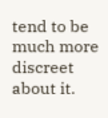tend to be much more discreet about it.